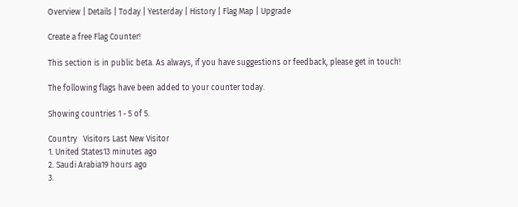Overview | Details | Today | Yesterday | History | Flag Map | Upgrade

Create a free Flag Counter!

This section is in public beta. As always, if you have suggestions or feedback, please get in touch!

The following flags have been added to your counter today.

Showing countries 1 - 5 of 5.

Country   Visitors Last New Visitor
1. United States13 minutes ago
2. Saudi Arabia19 hours ago
3.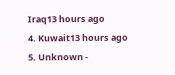Iraq13 hours ago
4. Kuwait13 hours ago
5. Unknown -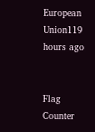European Union119 hours ago


Flag Counter